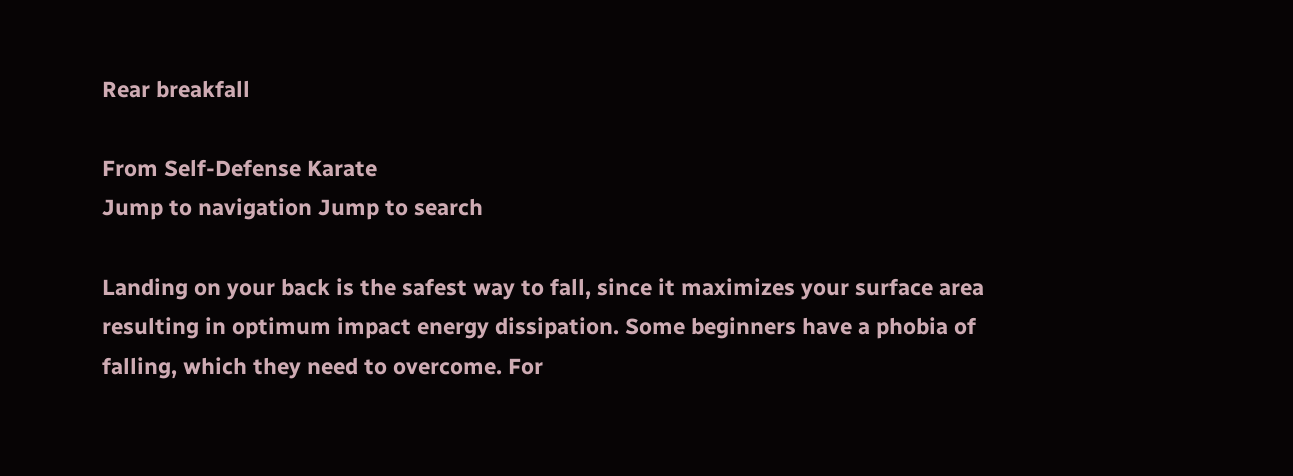Rear breakfall

From Self-Defense Karate
Jump to navigation Jump to search

Landing on your back is the safest way to fall, since it maximizes your surface area resulting in optimum impact energy dissipation. Some beginners have a phobia of falling, which they need to overcome. For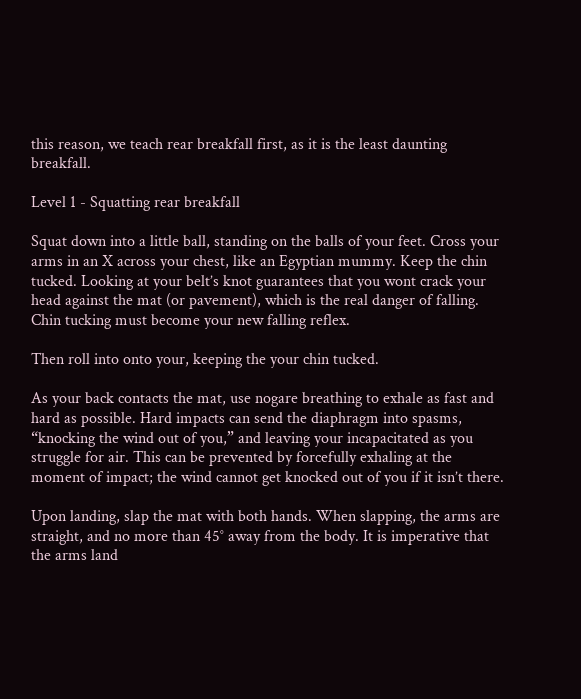this reason, we teach rear breakfall first, as it is the least daunting breakfall.

Level 1 - Squatting rear breakfall

Squat down into a little ball, standing on the balls of your feet. Cross your arms in an X across your chest, like an Egyptian mummy. Keep the chin tucked. Looking at your belt’s knot guarantees that you wont crack your head against the mat (or pavement), which is the real danger of falling. Chin tucking must become your new falling reflex.

Then roll into onto your, keeping the your chin tucked.

As your back contacts the mat, use nogare breathing to exhale as fast and hard as possible. Hard impacts can send the diaphragm into spasms, “knocking the wind out of you,” and leaving your incapacitated as you struggle for air. This can be prevented by forcefully exhaling at the moment of impact; the wind cannot get knocked out of you if it isn’t there.

Upon landing, slap the mat with both hands. When slapping, the arms are straight, and no more than 45° away from the body. It is imperative that the arms land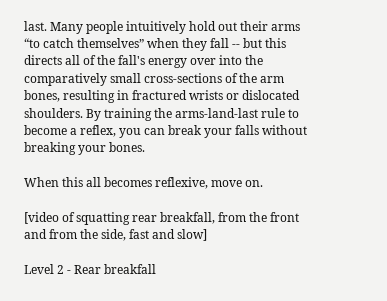last. Many people intuitively hold out their arms “to catch themselves” when they fall -- but this directs all of the fall's energy over into the comparatively small cross-sections of the arm bones, resulting in fractured wrists or dislocated shoulders. By training the arms-land-last rule to become a reflex, you can break your falls without breaking your bones.

When this all becomes reflexive, move on.

[video of squatting rear breakfall, from the front and from the side, fast and slow]

Level 2 - Rear breakfall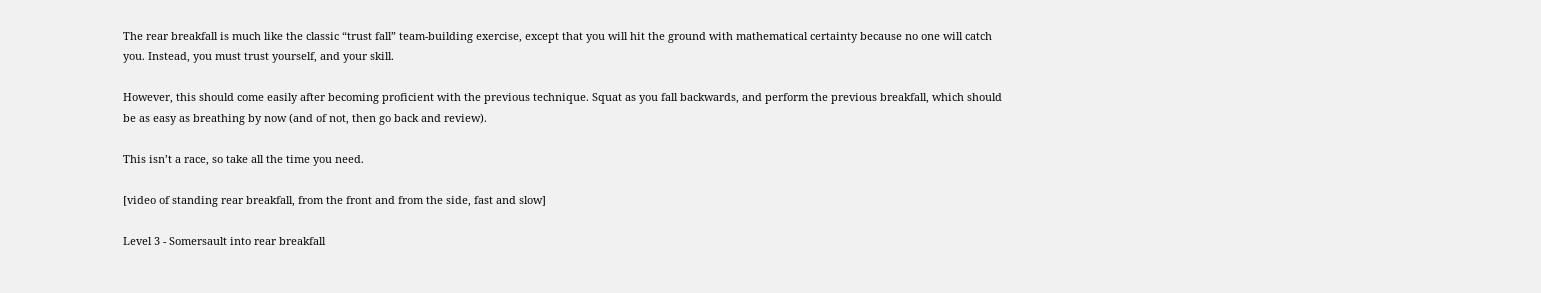The rear breakfall is much like the classic “trust fall” team-building exercise, except that you will hit the ground with mathematical certainty because no one will catch you. Instead, you must trust yourself, and your skill.

However, this should come easily after becoming proficient with the previous technique. Squat as you fall backwards, and perform the previous breakfall, which should be as easy as breathing by now (and of not, then go back and review).

This isn’t a race, so take all the time you need.

[video of standing rear breakfall, from the front and from the side, fast and slow]

Level 3 - Somersault into rear breakfall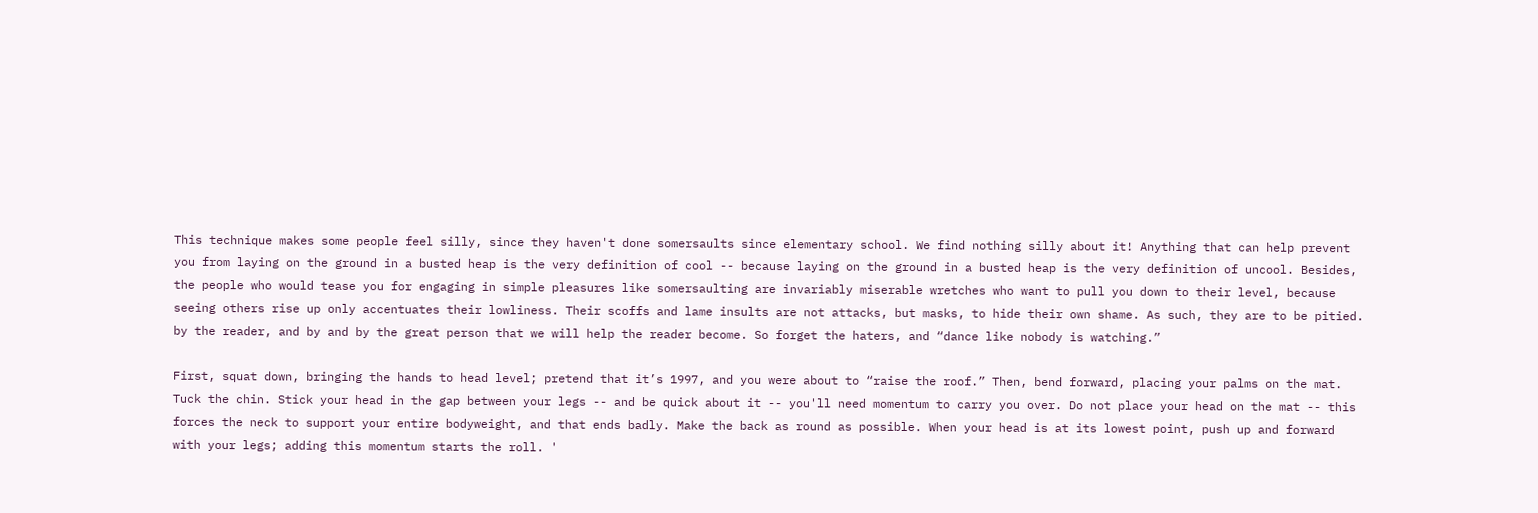This technique makes some people feel silly, since they haven't done somersaults since elementary school. We find nothing silly about it! Anything that can help prevent you from laying on the ground in a busted heap is the very definition of cool -- because laying on the ground in a busted heap is the very definition of uncool. Besides, the people who would tease you for engaging in simple pleasures like somersaulting are invariably miserable wretches who want to pull you down to their level, because seeing others rise up only accentuates their lowliness. Their scoffs and lame insults are not attacks, but masks, to hide their own shame. As such, they are to be pitied. by the reader, and by and by the great person that we will help the reader become. So forget the haters, and “dance like nobody is watching.”

First, squat down, bringing the hands to head level; pretend that it’s 1997, and you were about to “raise the roof.” Then, bend forward, placing your palms on the mat. Tuck the chin. Stick your head in the gap between your legs -- and be quick about it -- you'll need momentum to carry you over. Do not place your head on the mat -- this forces the neck to support your entire bodyweight, and that ends badly. Make the back as round as possible. When your head is at its lowest point, push up and forward with your legs; adding this momentum starts the roll. '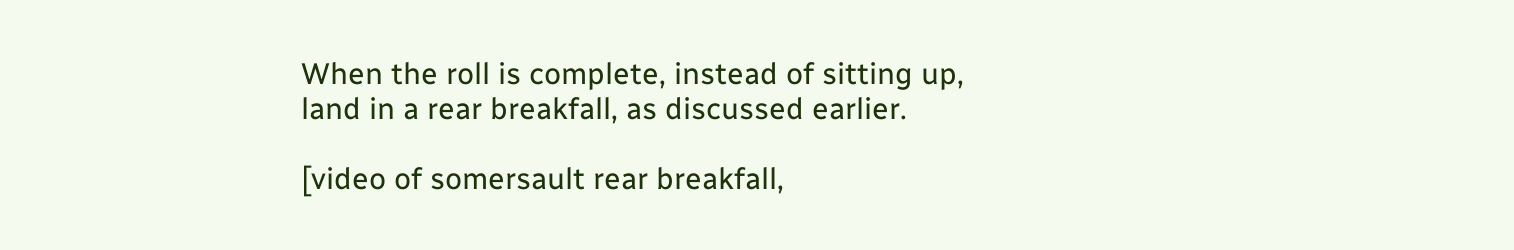When the roll is complete, instead of sitting up, land in a rear breakfall, as discussed earlier.

[video of somersault rear breakfall,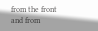from the front and from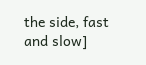the side, fast and slow]